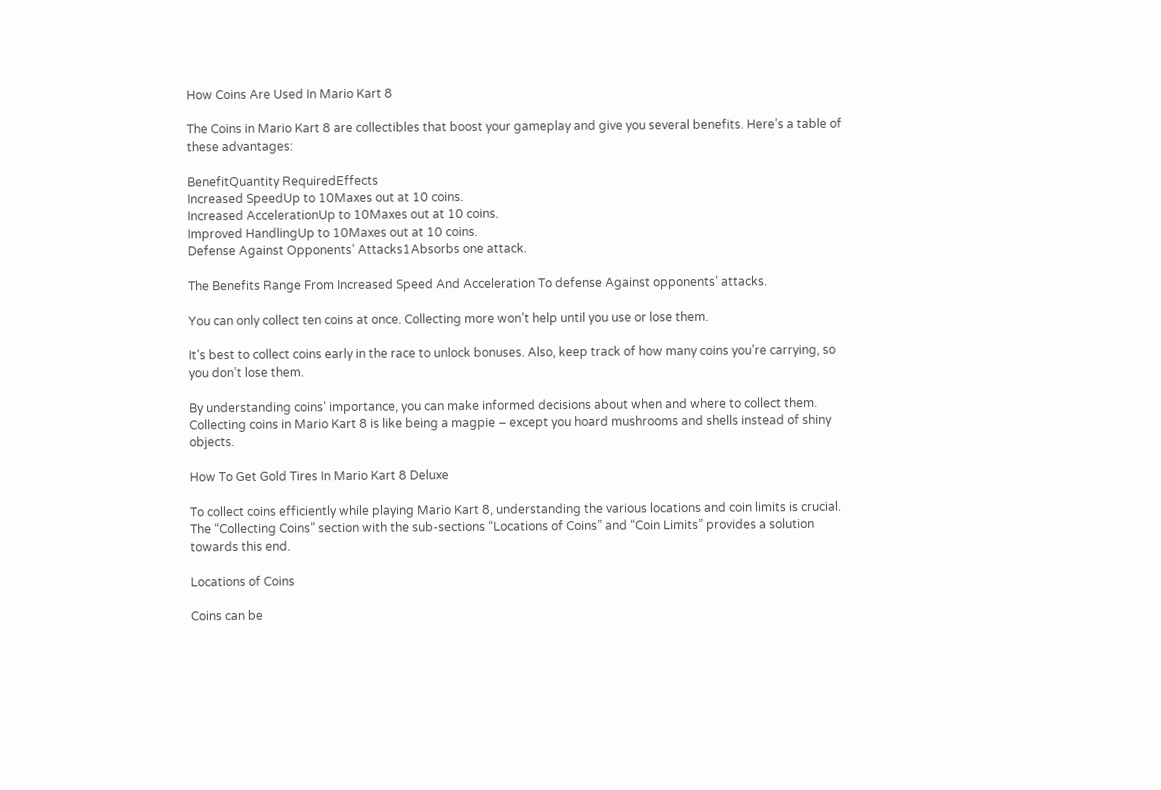How Coins Are Used In Mario Kart 8

The Coins in Mario Kart 8 are collectibles that boost your gameplay and give you several benefits. Here’s a table of these advantages:

BenefitQuantity RequiredEffects
Increased SpeedUp to 10Maxes out at 10 coins.
Increased AccelerationUp to 10Maxes out at 10 coins.
Improved HandlingUp to 10Maxes out at 10 coins.
Defense Against Opponents’ Attacks1Absorbs one attack.

The Benefits Range From Increased Speed And Acceleration To defense Against opponents’ attacks.

You can only collect ten coins at once. Collecting more won’t help until you use or lose them.

It’s best to collect coins early in the race to unlock bonuses. Also, keep track of how many coins you’re carrying, so you don’t lose them.

By understanding coins’ importance, you can make informed decisions about when and where to collect them. Collecting coins in Mario Kart 8 is like being a magpie – except you hoard mushrooms and shells instead of shiny objects.

How To Get Gold Tires In Mario Kart 8 Deluxe

To collect coins efficiently while playing Mario Kart 8, understanding the various locations and coin limits is crucial. The “Collecting Coins” section with the sub-sections “Locations of Coins” and “Coin Limits” provides a solution towards this end.

Locations of Coins

Coins can be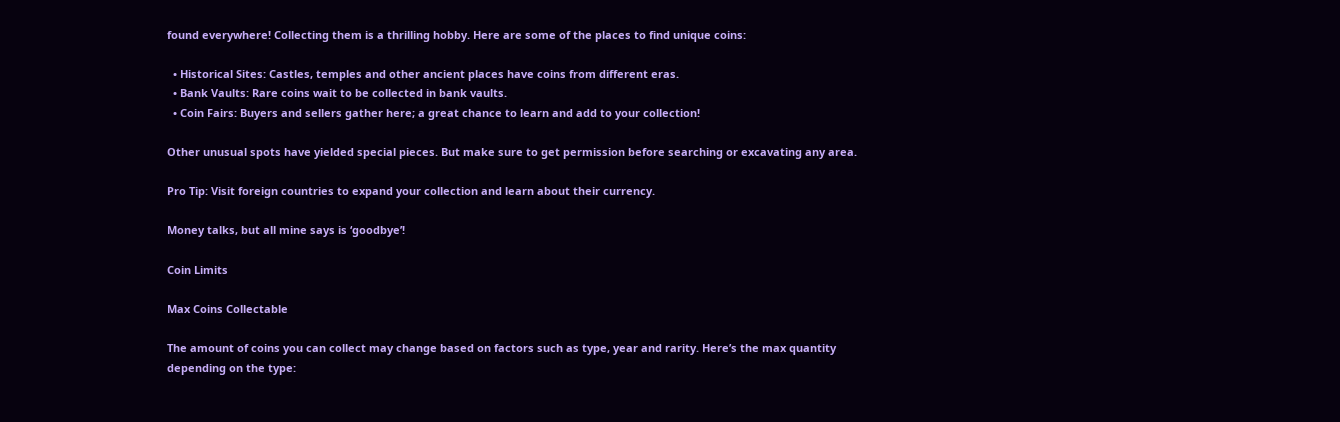found everywhere! Collecting them is a thrilling hobby. Here are some of the places to find unique coins:

  • Historical Sites: Castles, temples and other ancient places have coins from different eras.
  • Bank Vaults: Rare coins wait to be collected in bank vaults.
  • Coin Fairs: Buyers and sellers gather here; a great chance to learn and add to your collection!

Other unusual spots have yielded special pieces. But make sure to get permission before searching or excavating any area.

Pro Tip: Visit foreign countries to expand your collection and learn about their currency.

Money talks, but all mine says is ‘goodbye’!

Coin Limits

Max Coins Collectable

The amount of coins you can collect may change based on factors such as type, year and rarity. Here’s the max quantity depending on the type: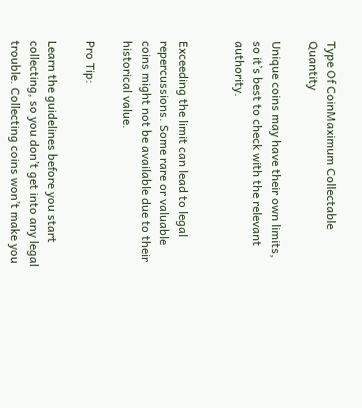Type Of CoinMaximum Collectable Quantity

Unique coins may have their own limits, so it’s best to check with the relevant authority.


Exceeding the limit can lead to legal repercussions. Some rare or valuable coins might not be available due to their historical value.

Pro Tip:

Learn the guidelines before you start collecting, so you don’t get into any legal trouble. Collecting coins won’t make you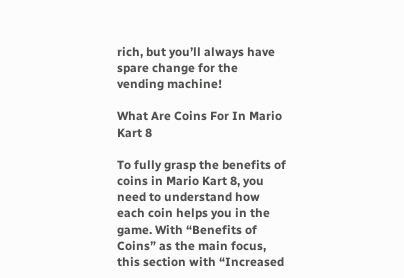rich, but you’ll always have spare change for the vending machine!

What Are Coins For In Mario Kart 8

To fully grasp the benefits of coins in Mario Kart 8, you need to understand how each coin helps you in the game. With “Benefits of Coins” as the main focus, this section with “Increased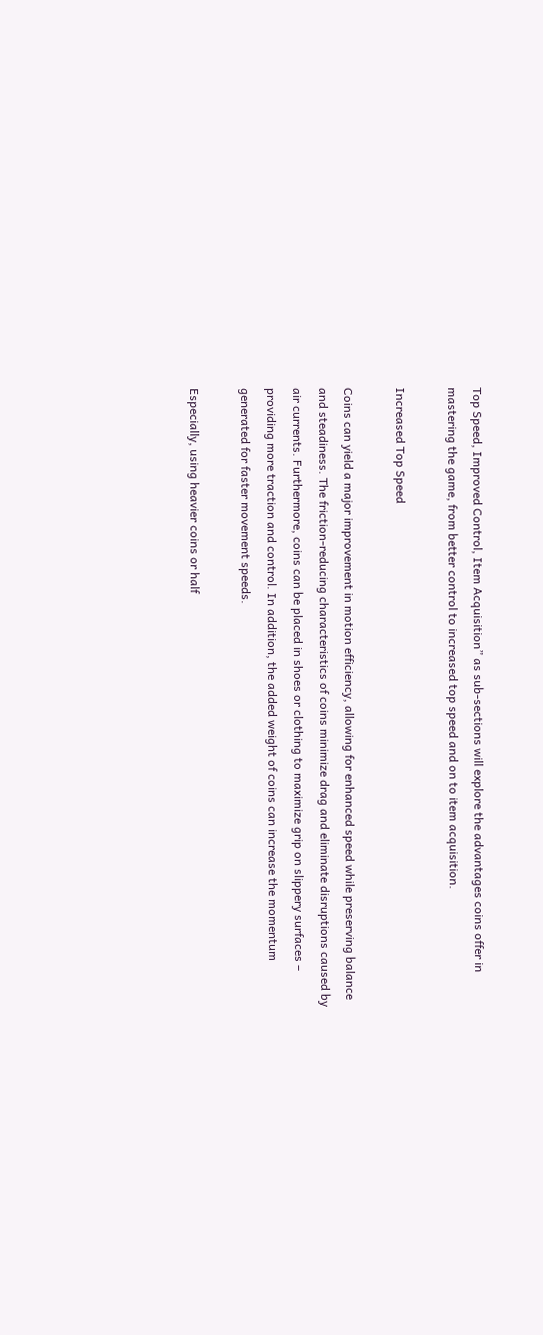Top Speed, Improved Control, Item Acquisition” as sub-sections will explore the advantages coins offer in mastering the game, from better control to increased top speed and on to item acquisition.

Increased Top Speed

Coins can yield a major improvement in motion efficiency, allowing for enhanced speed while preserving balance and steadiness. The friction-reducing characteristics of coins minimize drag and eliminate disruptions caused by air currents. Furthermore, coins can be placed in shoes or clothing to maximize grip on slippery surfaces – providing more traction and control. In addition, the added weight of coins can increase the momentum generated for faster movement speeds.

Especially, using heavier coins or half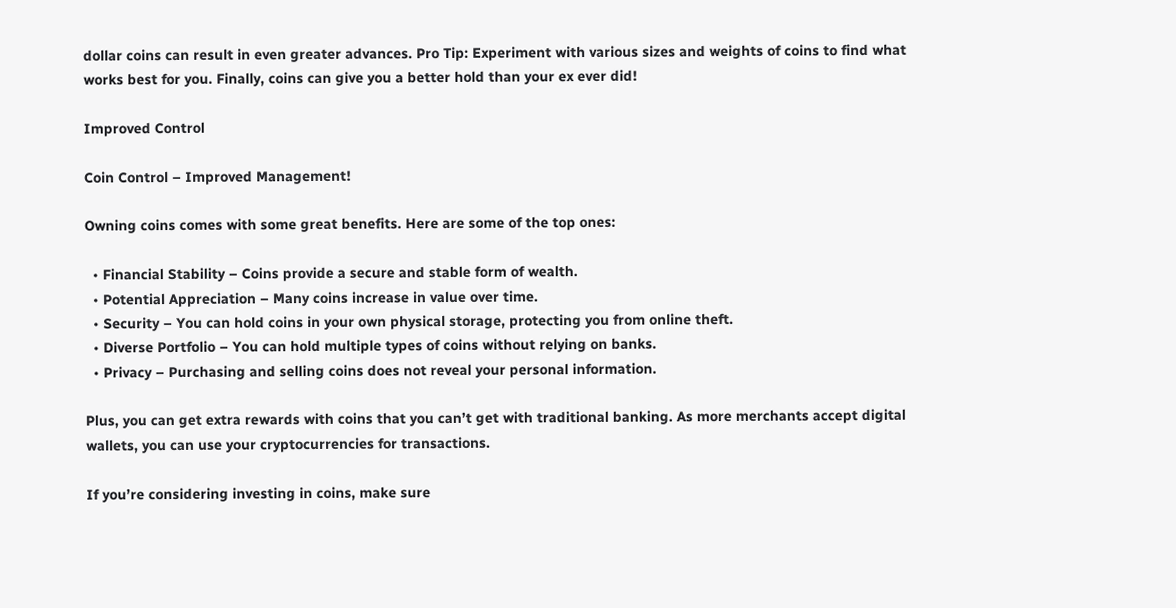dollar coins can result in even greater advances. Pro Tip: Experiment with various sizes and weights of coins to find what works best for you. Finally, coins can give you a better hold than your ex ever did!

Improved Control

Coin Control – Improved Management!

Owning coins comes with some great benefits. Here are some of the top ones:

  • Financial Stability – Coins provide a secure and stable form of wealth.
  • Potential Appreciation – Many coins increase in value over time.
  • Security – You can hold coins in your own physical storage, protecting you from online theft.
  • Diverse Portfolio – You can hold multiple types of coins without relying on banks.
  • Privacy – Purchasing and selling coins does not reveal your personal information.

Plus, you can get extra rewards with coins that you can’t get with traditional banking. As more merchants accept digital wallets, you can use your cryptocurrencies for transactions.

If you’re considering investing in coins, make sure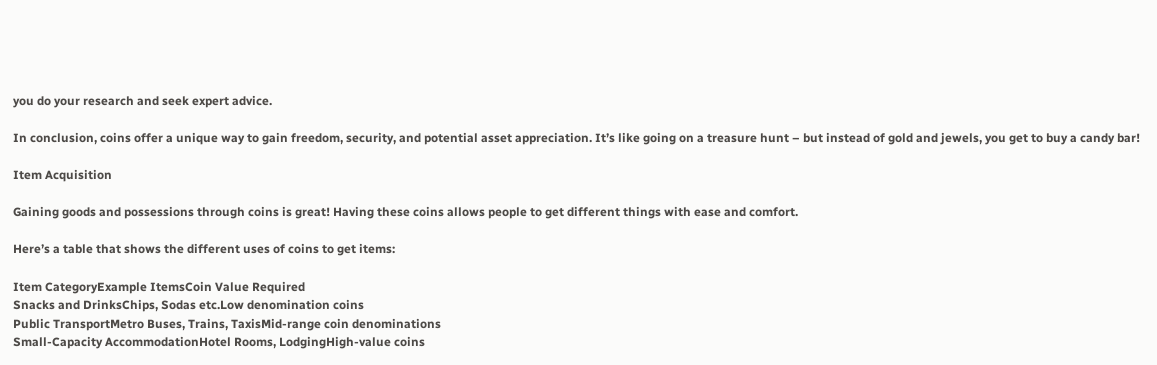you do your research and seek expert advice.

In conclusion, coins offer a unique way to gain freedom, security, and potential asset appreciation. It’s like going on a treasure hunt – but instead of gold and jewels, you get to buy a candy bar!

Item Acquisition

Gaining goods and possessions through coins is great! Having these coins allows people to get different things with ease and comfort.

Here’s a table that shows the different uses of coins to get items:

Item CategoryExample ItemsCoin Value Required
Snacks and DrinksChips, Sodas etc.Low denomination coins
Public TransportMetro Buses, Trains, TaxisMid-range coin denominations
Small-Capacity AccommodationHotel Rooms, LodgingHigh-value coins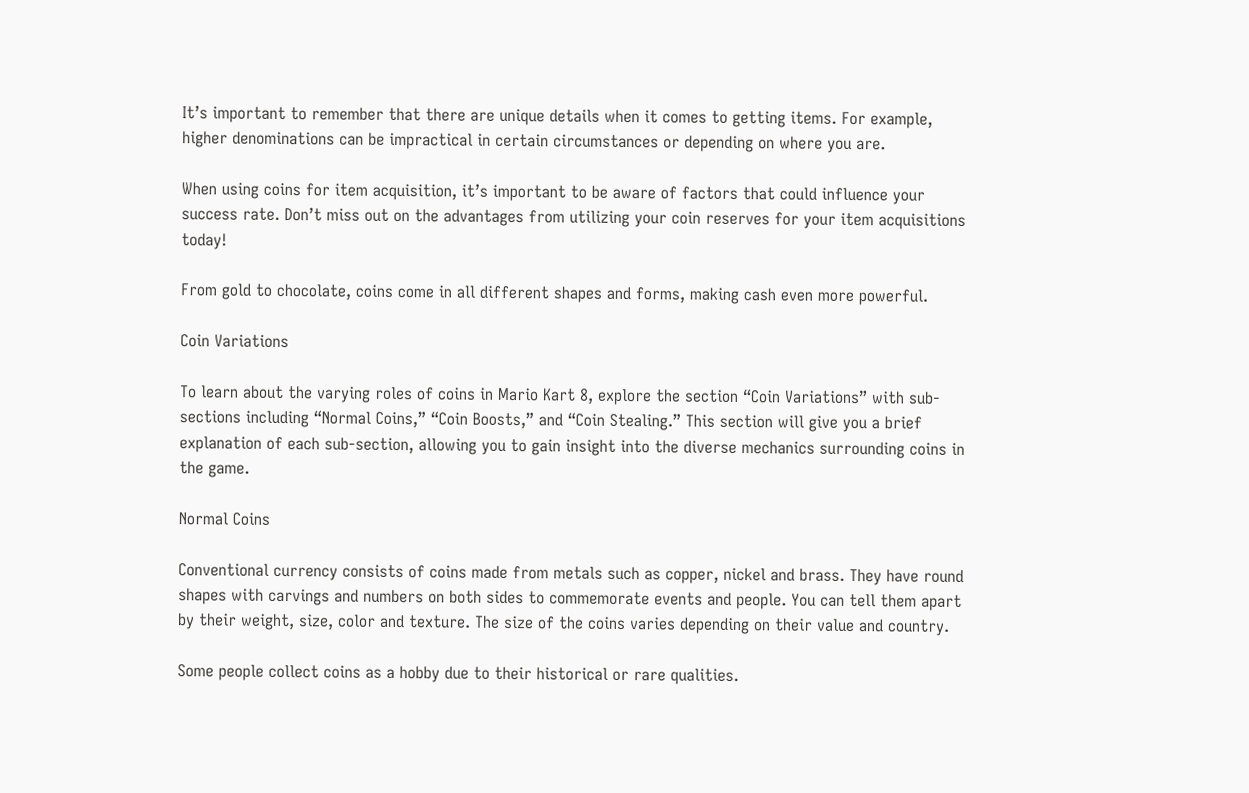It’s important to remember that there are unique details when it comes to getting items. For example, higher denominations can be impractical in certain circumstances or depending on where you are.

When using coins for item acquisition, it’s important to be aware of factors that could influence your success rate. Don’t miss out on the advantages from utilizing your coin reserves for your item acquisitions today!

From gold to chocolate, coins come in all different shapes and forms, making cash even more powerful.

Coin Variations

To learn about the varying roles of coins in Mario Kart 8, explore the section “Coin Variations” with sub-sections including “Normal Coins,” “Coin Boosts,” and “Coin Stealing.” This section will give you a brief explanation of each sub-section, allowing you to gain insight into the diverse mechanics surrounding coins in the game.

Normal Coins

Conventional currency consists of coins made from metals such as copper, nickel and brass. They have round shapes with carvings and numbers on both sides to commemorate events and people. You can tell them apart by their weight, size, color and texture. The size of the coins varies depending on their value and country.

Some people collect coins as a hobby due to their historical or rare qualities.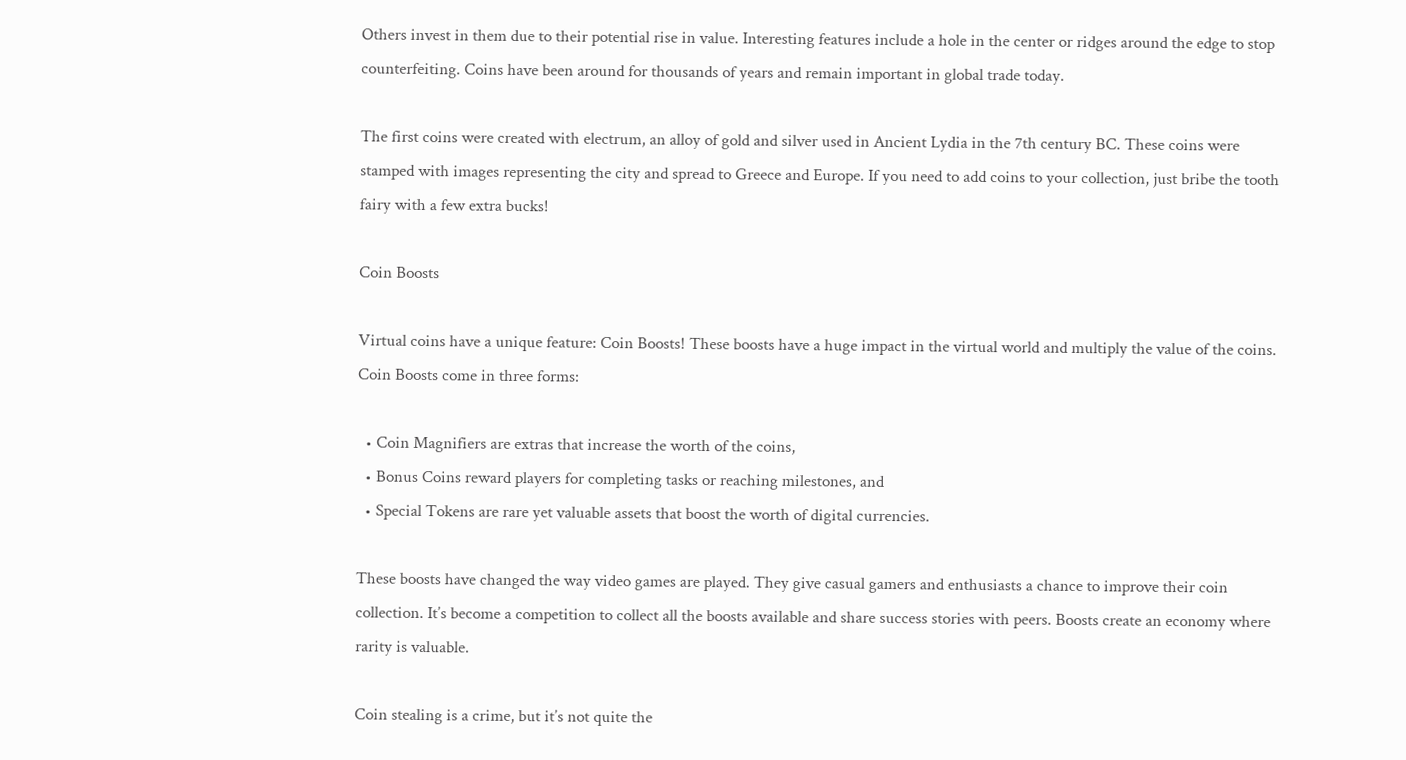Others invest in them due to their potential rise in value. Interesting features include a hole in the center or ridges around the edge to stop counterfeiting. Coins have been around for thousands of years and remain important in global trade today.

The first coins were created with electrum, an alloy of gold and silver used in Ancient Lydia in the 7th century BC. These coins were stamped with images representing the city and spread to Greece and Europe. If you need to add coins to your collection, just bribe the tooth fairy with a few extra bucks!

Coin Boosts

Virtual coins have a unique feature: Coin Boosts! These boosts have a huge impact in the virtual world and multiply the value of the coins. Coin Boosts come in three forms:

  • Coin Magnifiers are extras that increase the worth of the coins,
  • Bonus Coins reward players for completing tasks or reaching milestones, and
  • Special Tokens are rare yet valuable assets that boost the worth of digital currencies.

These boosts have changed the way video games are played. They give casual gamers and enthusiasts a chance to improve their coin collection. It’s become a competition to collect all the boosts available and share success stories with peers. Boosts create an economy where rarity is valuable.

Coin stealing is a crime, but it’s not quite the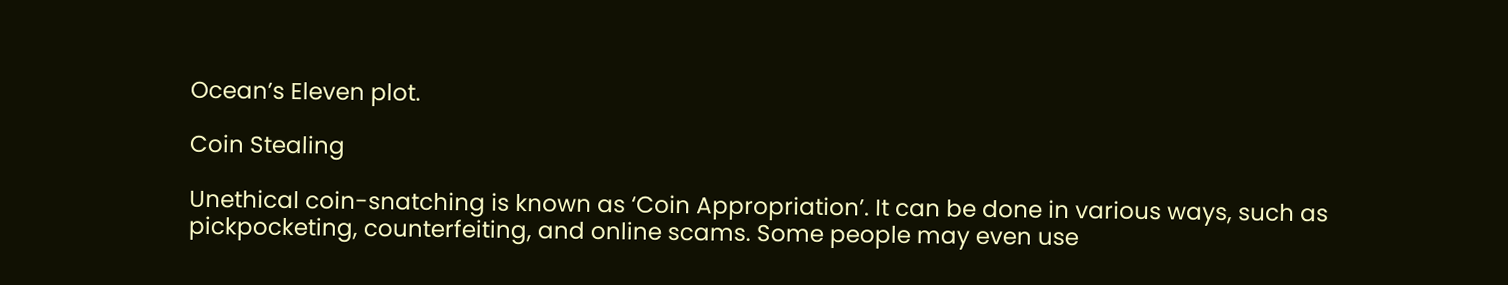Ocean’s Eleven plot.

Coin Stealing

Unethical coin-snatching is known as ‘Coin Appropriation’. It can be done in various ways, such as pickpocketing, counterfeiting, and online scams. Some people may even use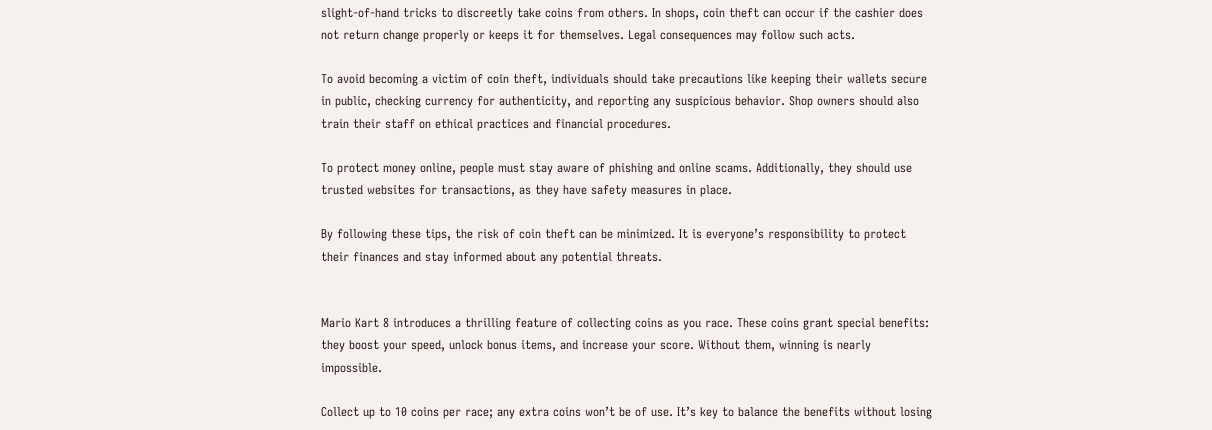slight-of-hand tricks to discreetly take coins from others. In shops, coin theft can occur if the cashier does not return change properly or keeps it for themselves. Legal consequences may follow such acts.

To avoid becoming a victim of coin theft, individuals should take precautions like keeping their wallets secure in public, checking currency for authenticity, and reporting any suspicious behavior. Shop owners should also train their staff on ethical practices and financial procedures.

To protect money online, people must stay aware of phishing and online scams. Additionally, they should use trusted websites for transactions, as they have safety measures in place.

By following these tips, the risk of coin theft can be minimized. It is everyone’s responsibility to protect their finances and stay informed about any potential threats.


Mario Kart 8 introduces a thrilling feature of collecting coins as you race. These coins grant special benefits: they boost your speed, unlock bonus items, and increase your score. Without them, winning is nearly impossible.

Collect up to 10 coins per race; any extra coins won’t be of use. It’s key to balance the benefits without losing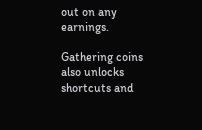out on any earnings.

Gathering coins also unlocks shortcuts and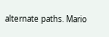alternate paths. Mario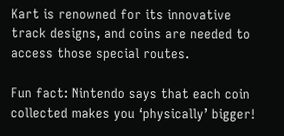Kart is renowned for its innovative track designs, and coins are needed to access those special routes.

Fun fact: Nintendo says that each coin collected makes you ‘physically’ bigger!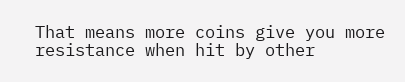That means more coins give you more resistance when hit by other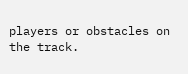players or obstacles on the track.